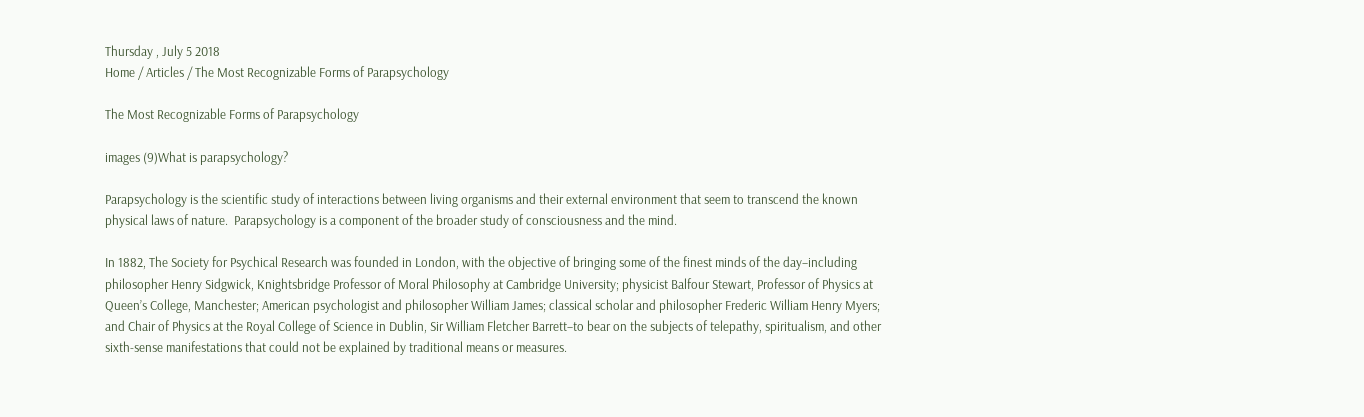Thursday , July 5 2018
Home / Articles / The Most Recognizable Forms of Parapsychology

The Most Recognizable Forms of Parapsychology

images (9)What is parapsychology?

Parapsychology is the scientific study of interactions between living organisms and their external environment that seem to transcend the known physical laws of nature.  Parapsychology is a component of the broader study of consciousness and the mind.

In 1882, The Society for Psychical Research was founded in London, with the objective of bringing some of the finest minds of the day–including philosopher Henry Sidgwick, Knightsbridge Professor of Moral Philosophy at Cambridge University; physicist Balfour Stewart, Professor of Physics at Queen’s College, Manchester; American psychologist and philosopher William James; classical scholar and philosopher Frederic William Henry Myers; and Chair of Physics at the Royal College of Science in Dublin, Sir William Fletcher Barrett–to bear on the subjects of telepathy, spiritualism, and other sixth-sense manifestations that could not be explained by traditional means or measures.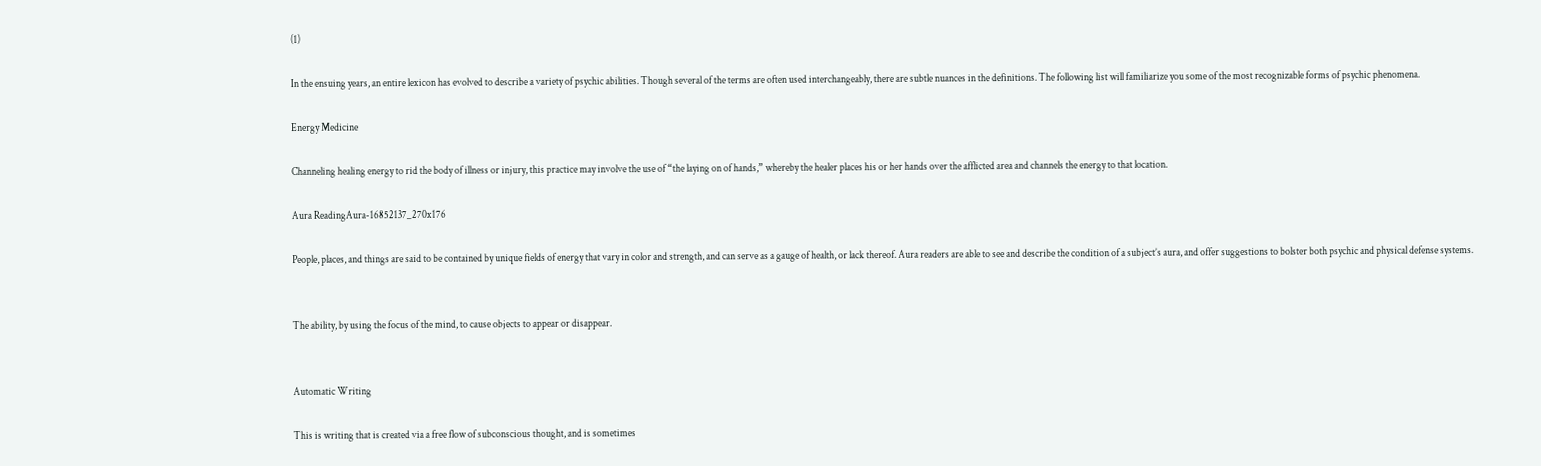(1)

In the ensuing years, an entire lexicon has evolved to describe a variety of psychic abilities. Though several of the terms are often used interchangeably, there are subtle nuances in the definitions. The following list will familiarize you some of the most recognizable forms of psychic phenomena.

Energy Medicine

Channeling healing energy to rid the body of illness or injury, this practice may involve the use of “the laying on of hands,” whereby the healer places his or her hands over the afflicted area and channels the energy to that location.

Aura ReadingAura-16852137_270x176

People, places, and things are said to be contained by unique fields of energy that vary in color and strength, and can serve as a gauge of health, or lack thereof. Aura readers are able to see and describe the condition of a subject’s aura, and offer suggestions to bolster both psychic and physical defense systems.


The ability, by using the focus of the mind, to cause objects to appear or disappear.


Automatic Writing

This is writing that is created via a free flow of subconscious thought, and is sometimes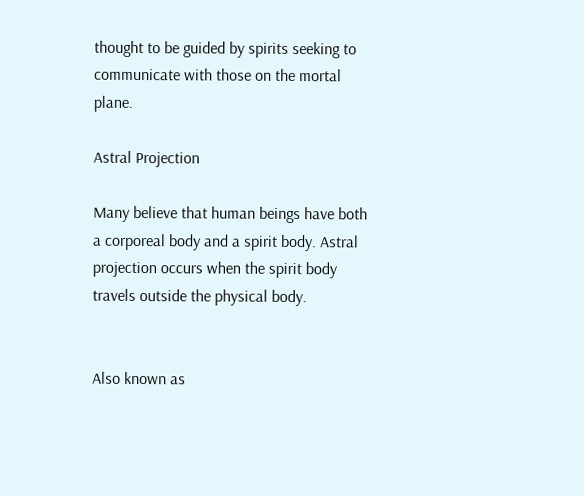thought to be guided by spirits seeking to communicate with those on the mortal plane.

Astral Projection

Many believe that human beings have both a corporeal body and a spirit body. Astral projection occurs when the spirit body travels outside the physical body.


Also known as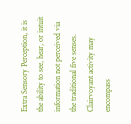Extra Sensory Perception, it is the ability to see, hear, or intuit information not perceived via the traditional five senses. Clairvoyant activity may encompass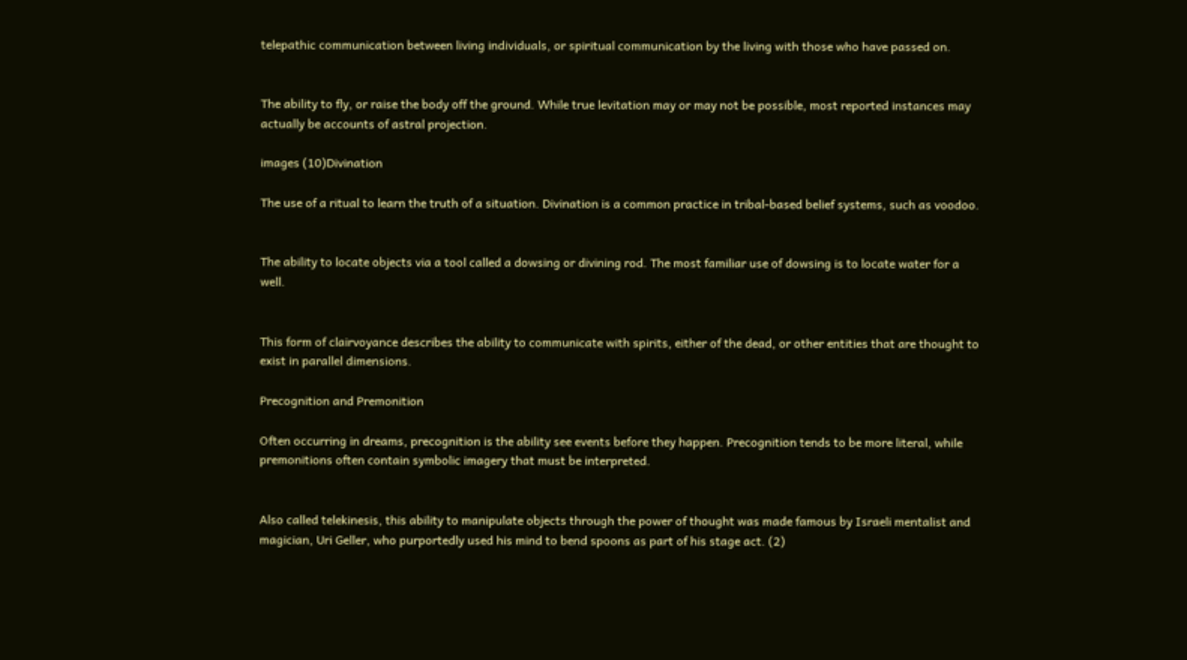telepathic communication between living individuals, or spiritual communication by the living with those who have passed on.


The ability to fly, or raise the body off the ground. While true levitation may or may not be possible, most reported instances may actually be accounts of astral projection.

images (10)Divination

The use of a ritual to learn the truth of a situation. Divination is a common practice in tribal-based belief systems, such as voodoo.


The ability to locate objects via a tool called a dowsing or divining rod. The most familiar use of dowsing is to locate water for a well.


This form of clairvoyance describes the ability to communicate with spirits, either of the dead, or other entities that are thought to exist in parallel dimensions.

Precognition and Premonition

Often occurring in dreams, precognition is the ability see events before they happen. Precognition tends to be more literal, while premonitions often contain symbolic imagery that must be interpreted.


Also called telekinesis, this ability to manipulate objects through the power of thought was made famous by Israeli mentalist and magician, Uri Geller, who purportedly used his mind to bend spoons as part of his stage act. (2)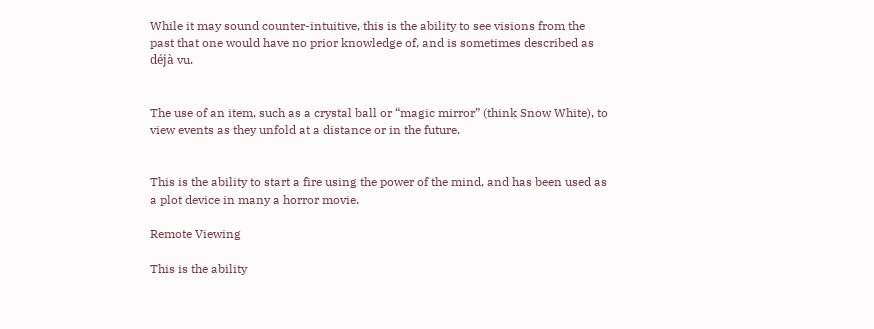While it may sound counter-intuitive, this is the ability to see visions from the past that one would have no prior knowledge of, and is sometimes described as déjà vu.


The use of an item, such as a crystal ball or “magic mirror” (think Snow White), to view events as they unfold at a distance or in the future.


This is the ability to start a fire using the power of the mind, and has been used as a plot device in many a horror movie.

Remote Viewing

This is the ability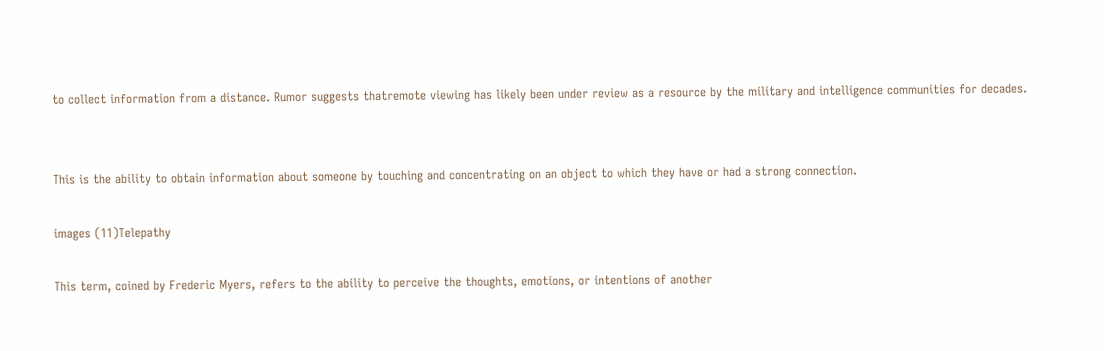to collect information from a distance. Rumor suggests thatremote viewing has likely been under review as a resource by the military and intelligence communities for decades.


This is the ability to obtain information about someone by touching and concentrating on an object to which they have or had a strong connection.

images (11)Telepathy

This term, coined by Frederic Myers, refers to the ability to perceive the thoughts, emotions, or intentions of another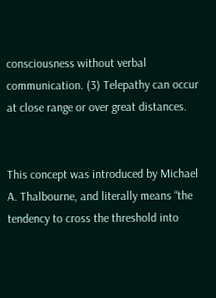consciousness without verbal communication. (3) Telepathy can occur at close range or over great distances.


This concept was introduced by Michael A. Thalbourne, and literally means “the tendency to cross the threshold into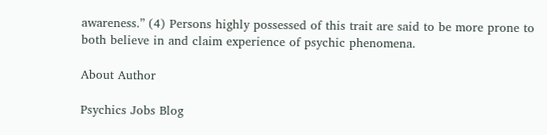awareness.” (4) Persons highly possessed of this trait are said to be more prone to both believe in and claim experience of psychic phenomena.

About Author

Psychics Jobs Blog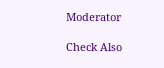Moderator

Check Also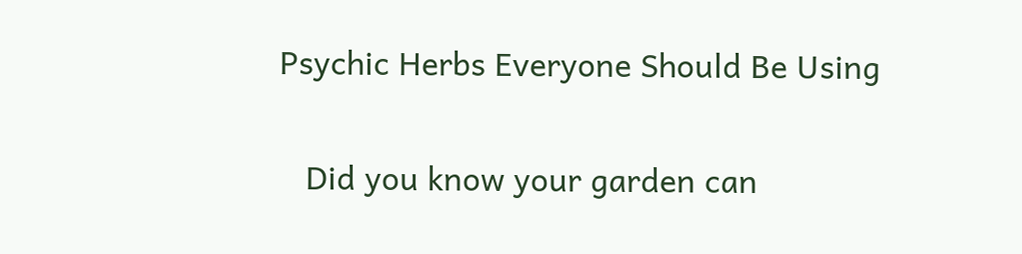Psychic Herbs Everyone Should Be Using

   Did you know your garden can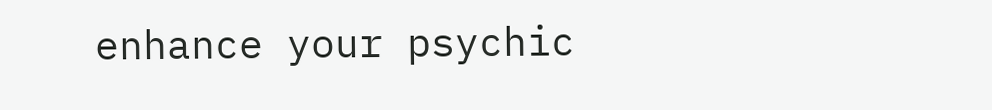enhance your psychic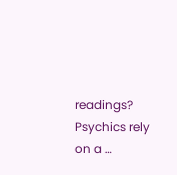readings? Psychics rely on a …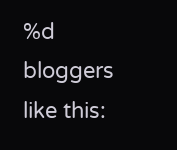%d bloggers like this: